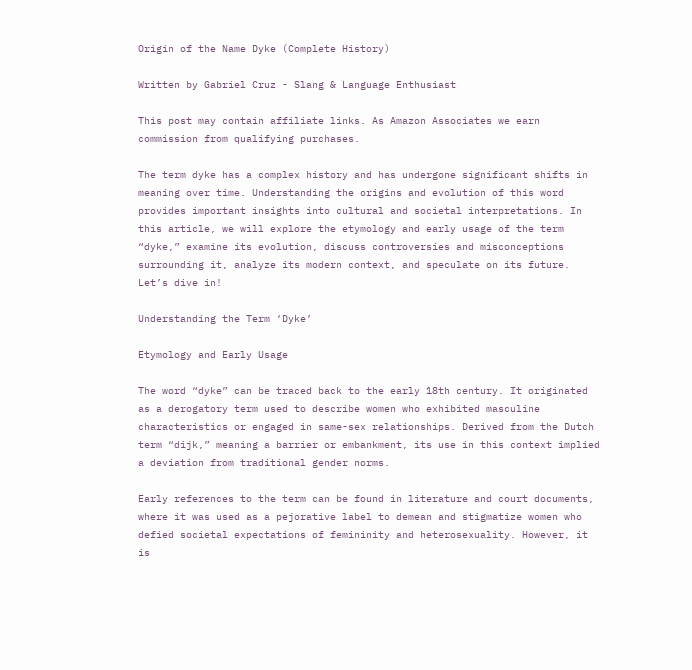Origin of the Name Dyke (Complete History)

Written by Gabriel Cruz - Slang & Language Enthusiast

This post may contain affiliate links. As Amazon Associates we earn commission from qualifying purchases.

The term dyke has a complex history and has undergone significant shifts in meaning over time. Understanding the origins and evolution of this word provides important insights into cultural and societal interpretations. In this article, we will explore the etymology and early usage of the term “dyke,” examine its evolution, discuss controversies and misconceptions surrounding it, analyze its modern context, and speculate on its future. Let’s dive in!

Understanding the Term ‘Dyke’

Etymology and Early Usage

The word “dyke” can be traced back to the early 18th century. It originated as a derogatory term used to describe women who exhibited masculine characteristics or engaged in same-sex relationships. Derived from the Dutch term “dijk,” meaning a barrier or embankment, its use in this context implied a deviation from traditional gender norms.

Early references to the term can be found in literature and court documents, where it was used as a pejorative label to demean and stigmatize women who defied societal expectations of femininity and heterosexuality. However, it is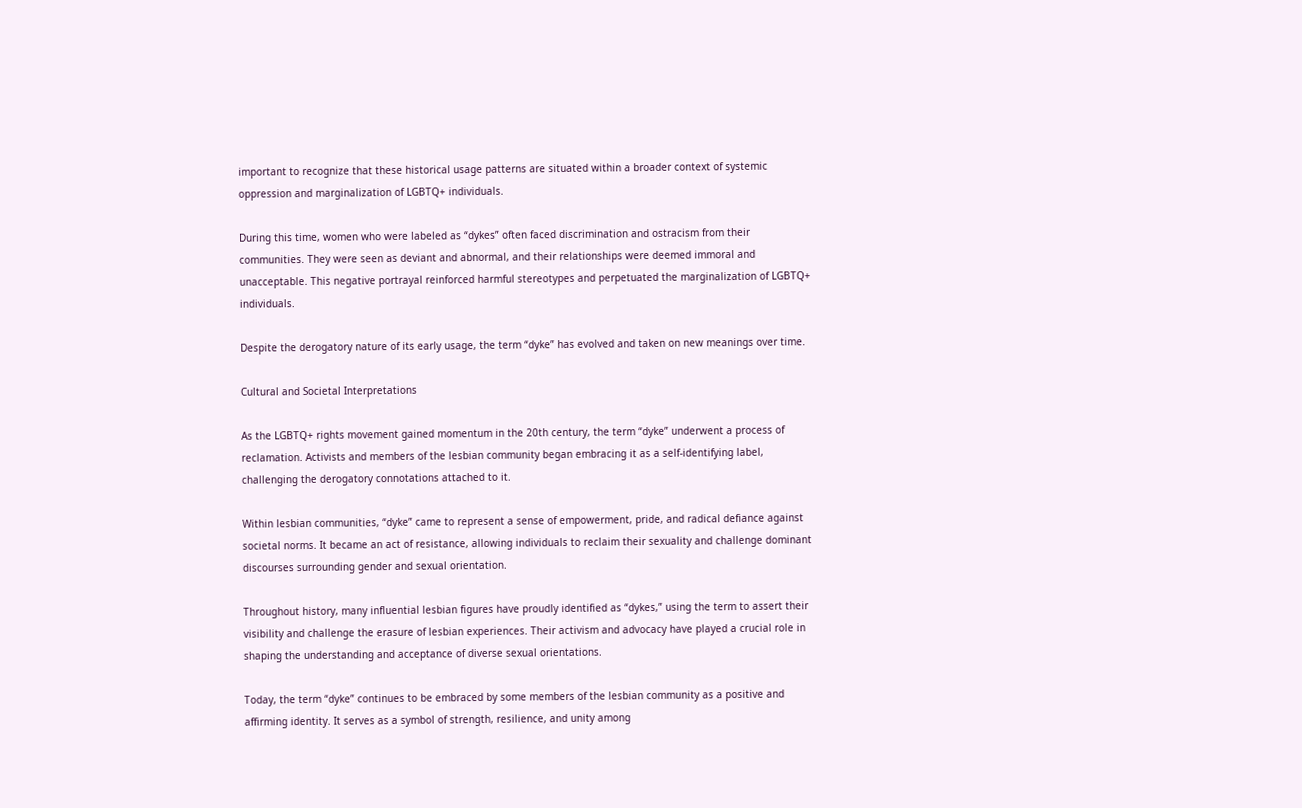important to recognize that these historical usage patterns are situated within a broader context of systemic oppression and marginalization of LGBTQ+ individuals.

During this time, women who were labeled as “dykes” often faced discrimination and ostracism from their communities. They were seen as deviant and abnormal, and their relationships were deemed immoral and unacceptable. This negative portrayal reinforced harmful stereotypes and perpetuated the marginalization of LGBTQ+ individuals.

Despite the derogatory nature of its early usage, the term “dyke” has evolved and taken on new meanings over time.

Cultural and Societal Interpretations

As the LGBTQ+ rights movement gained momentum in the 20th century, the term “dyke” underwent a process of reclamation. Activists and members of the lesbian community began embracing it as a self-identifying label, challenging the derogatory connotations attached to it.

Within lesbian communities, “dyke” came to represent a sense of empowerment, pride, and radical defiance against societal norms. It became an act of resistance, allowing individuals to reclaim their sexuality and challenge dominant discourses surrounding gender and sexual orientation.

Throughout history, many influential lesbian figures have proudly identified as “dykes,” using the term to assert their visibility and challenge the erasure of lesbian experiences. Their activism and advocacy have played a crucial role in shaping the understanding and acceptance of diverse sexual orientations.

Today, the term “dyke” continues to be embraced by some members of the lesbian community as a positive and affirming identity. It serves as a symbol of strength, resilience, and unity among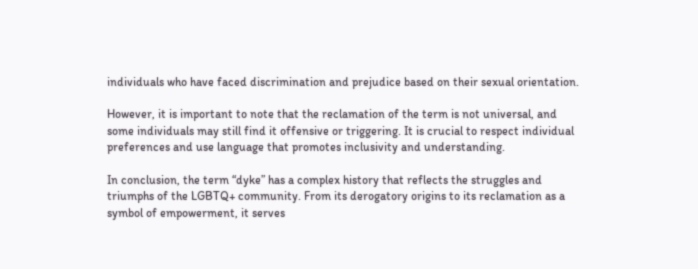individuals who have faced discrimination and prejudice based on their sexual orientation.

However, it is important to note that the reclamation of the term is not universal, and some individuals may still find it offensive or triggering. It is crucial to respect individual preferences and use language that promotes inclusivity and understanding.

In conclusion, the term “dyke” has a complex history that reflects the struggles and triumphs of the LGBTQ+ community. From its derogatory origins to its reclamation as a symbol of empowerment, it serves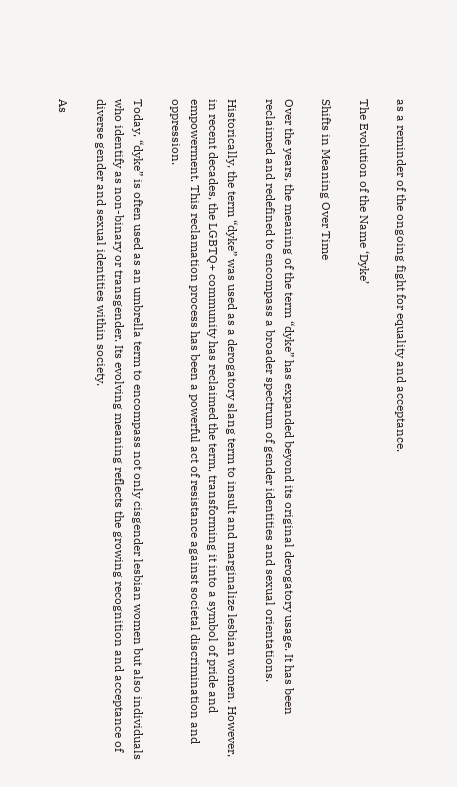as a reminder of the ongoing fight for equality and acceptance.

The Evolution of the Name ‘Dyke’

Shifts in Meaning Over Time

Over the years, the meaning of the term “dyke” has expanded beyond its original derogatory usage. It has been reclaimed and redefined to encompass a broader spectrum of gender identities and sexual orientations.

Historically, the term “dyke” was used as a derogatory slang term to insult and marginalize lesbian women. However, in recent decades, the LGBTQ+ community has reclaimed the term, transforming it into a symbol of pride and empowerment. This reclamation process has been a powerful act of resistance against societal discrimination and oppression.

Today, “dyke” is often used as an umbrella term to encompass not only cisgender lesbian women but also individuals who identify as non-binary or transgender. Its evolving meaning reflects the growing recognition and acceptance of diverse gender and sexual identities within society.

As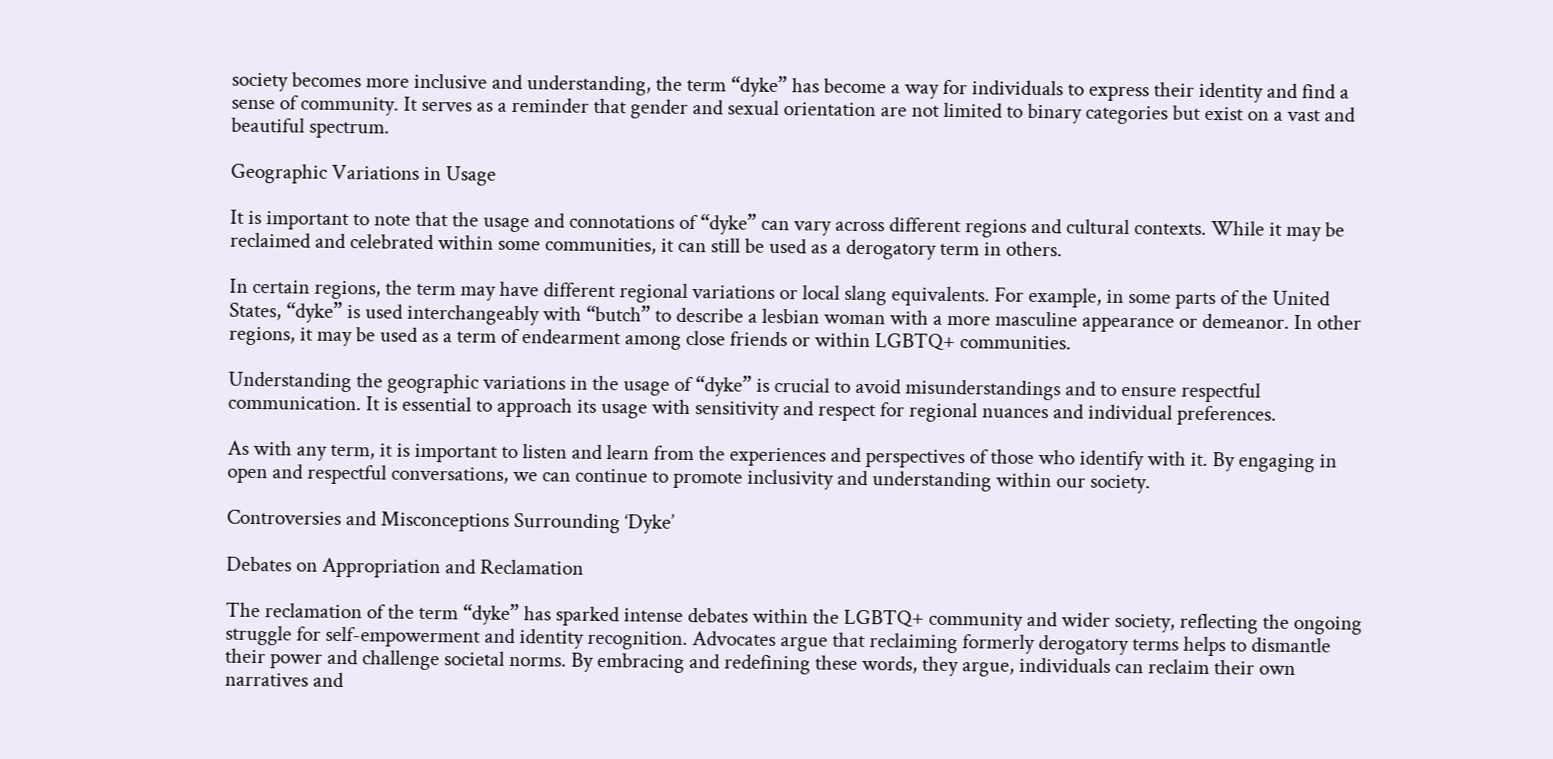society becomes more inclusive and understanding, the term “dyke” has become a way for individuals to express their identity and find a sense of community. It serves as a reminder that gender and sexual orientation are not limited to binary categories but exist on a vast and beautiful spectrum.

Geographic Variations in Usage

It is important to note that the usage and connotations of “dyke” can vary across different regions and cultural contexts. While it may be reclaimed and celebrated within some communities, it can still be used as a derogatory term in others.

In certain regions, the term may have different regional variations or local slang equivalents. For example, in some parts of the United States, “dyke” is used interchangeably with “butch” to describe a lesbian woman with a more masculine appearance or demeanor. In other regions, it may be used as a term of endearment among close friends or within LGBTQ+ communities.

Understanding the geographic variations in the usage of “dyke” is crucial to avoid misunderstandings and to ensure respectful communication. It is essential to approach its usage with sensitivity and respect for regional nuances and individual preferences.

As with any term, it is important to listen and learn from the experiences and perspectives of those who identify with it. By engaging in open and respectful conversations, we can continue to promote inclusivity and understanding within our society.

Controversies and Misconceptions Surrounding ‘Dyke’

Debates on Appropriation and Reclamation

The reclamation of the term “dyke” has sparked intense debates within the LGBTQ+ community and wider society, reflecting the ongoing struggle for self-empowerment and identity recognition. Advocates argue that reclaiming formerly derogatory terms helps to dismantle their power and challenge societal norms. By embracing and redefining these words, they argue, individuals can reclaim their own narratives and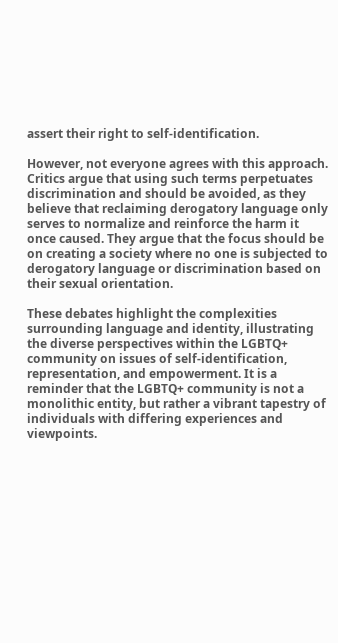assert their right to self-identification.

However, not everyone agrees with this approach. Critics argue that using such terms perpetuates discrimination and should be avoided, as they believe that reclaiming derogatory language only serves to normalize and reinforce the harm it once caused. They argue that the focus should be on creating a society where no one is subjected to derogatory language or discrimination based on their sexual orientation.

These debates highlight the complexities surrounding language and identity, illustrating the diverse perspectives within the LGBTQ+ community on issues of self-identification, representation, and empowerment. It is a reminder that the LGBTQ+ community is not a monolithic entity, but rather a vibrant tapestry of individuals with differing experiences and viewpoints.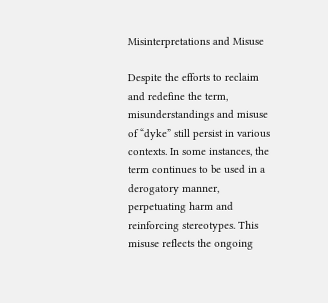Misinterpretations and Misuse

Despite the efforts to reclaim and redefine the term, misunderstandings and misuse of “dyke” still persist in various contexts. In some instances, the term continues to be used in a derogatory manner, perpetuating harm and reinforcing stereotypes. This misuse reflects the ongoing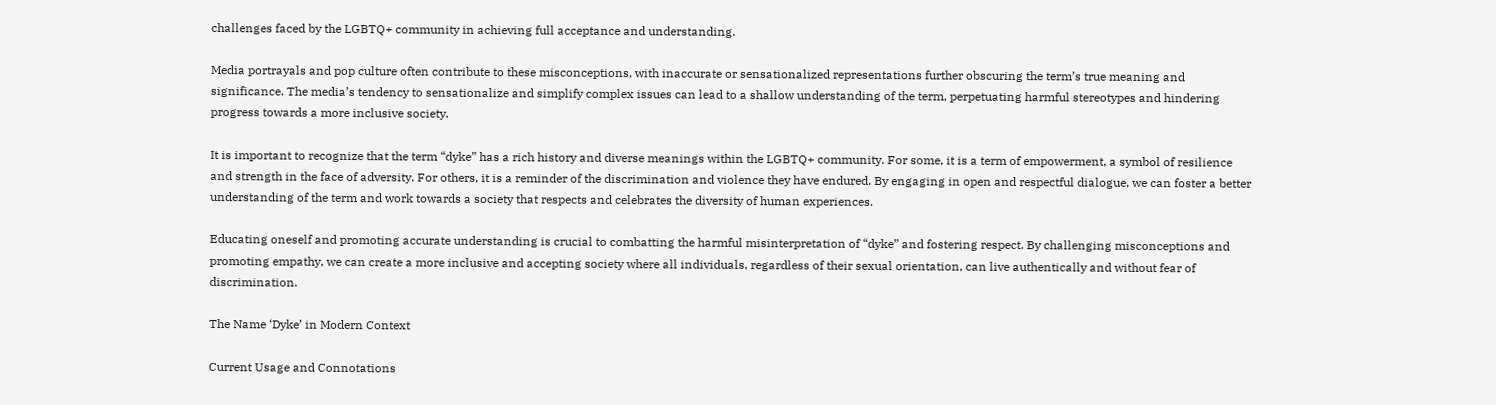challenges faced by the LGBTQ+ community in achieving full acceptance and understanding.

Media portrayals and pop culture often contribute to these misconceptions, with inaccurate or sensationalized representations further obscuring the term’s true meaning and significance. The media’s tendency to sensationalize and simplify complex issues can lead to a shallow understanding of the term, perpetuating harmful stereotypes and hindering progress towards a more inclusive society.

It is important to recognize that the term “dyke” has a rich history and diverse meanings within the LGBTQ+ community. For some, it is a term of empowerment, a symbol of resilience and strength in the face of adversity. For others, it is a reminder of the discrimination and violence they have endured. By engaging in open and respectful dialogue, we can foster a better understanding of the term and work towards a society that respects and celebrates the diversity of human experiences.

Educating oneself and promoting accurate understanding is crucial to combatting the harmful misinterpretation of “dyke” and fostering respect. By challenging misconceptions and promoting empathy, we can create a more inclusive and accepting society where all individuals, regardless of their sexual orientation, can live authentically and without fear of discrimination.

The Name ‘Dyke’ in Modern Context

Current Usage and Connotations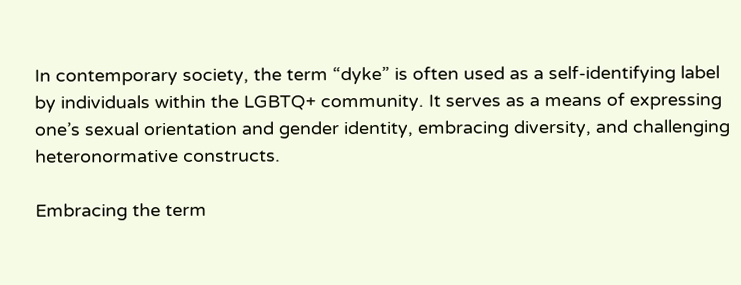In contemporary society, the term “dyke” is often used as a self-identifying label by individuals within the LGBTQ+ community. It serves as a means of expressing one’s sexual orientation and gender identity, embracing diversity, and challenging heteronormative constructs.

Embracing the term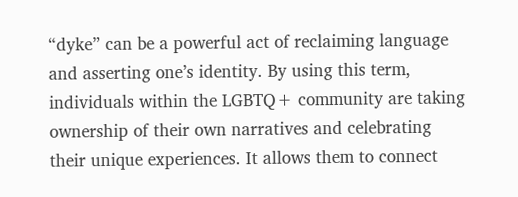“dyke” can be a powerful act of reclaiming language and asserting one’s identity. By using this term, individuals within the LGBTQ+ community are taking ownership of their own narratives and celebrating their unique experiences. It allows them to connect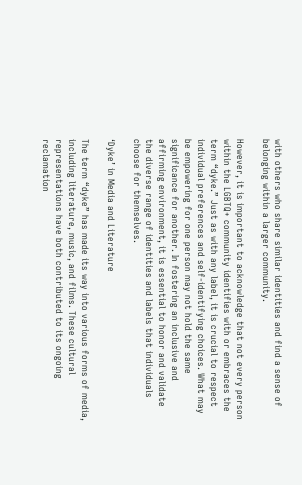with others who share similar identities and find a sense of belonging within a larger community.

However, it is important to acknowledge that not every person within the LGBTQ+ community identifies with or embraces the term “dyke.” Just as with any label, it is crucial to respect individual preferences and self-identifying choices. What may be empowering for one person may not hold the same significance for another. In fostering an inclusive and affirming environment, it is essential to honor and validate the diverse range of identities and labels that individuals choose for themselves.

‘Dyke’ in Media and Literature

The term “dyke” has made its way into various forms of media, including literature, music, and films. These cultural representations have both contributed to its ongoing reclamation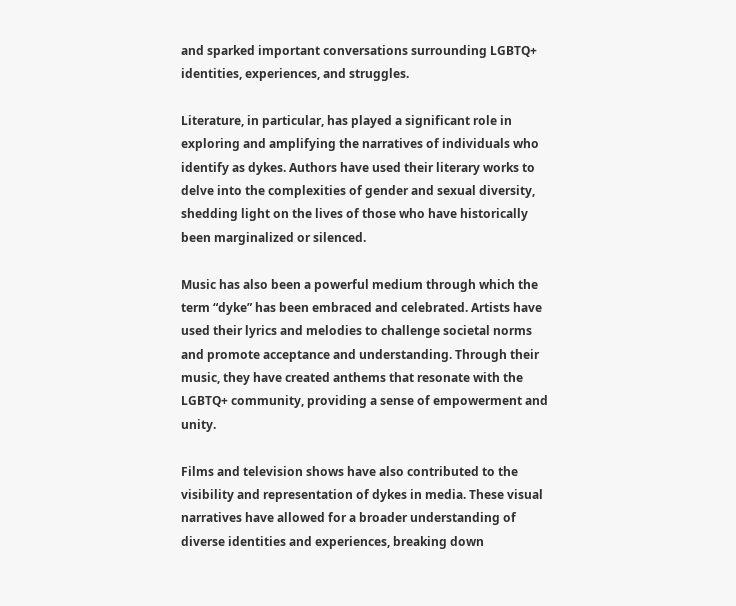and sparked important conversations surrounding LGBTQ+ identities, experiences, and struggles.

Literature, in particular, has played a significant role in exploring and amplifying the narratives of individuals who identify as dykes. Authors have used their literary works to delve into the complexities of gender and sexual diversity, shedding light on the lives of those who have historically been marginalized or silenced.

Music has also been a powerful medium through which the term “dyke” has been embraced and celebrated. Artists have used their lyrics and melodies to challenge societal norms and promote acceptance and understanding. Through their music, they have created anthems that resonate with the LGBTQ+ community, providing a sense of empowerment and unity.

Films and television shows have also contributed to the visibility and representation of dykes in media. These visual narratives have allowed for a broader understanding of diverse identities and experiences, breaking down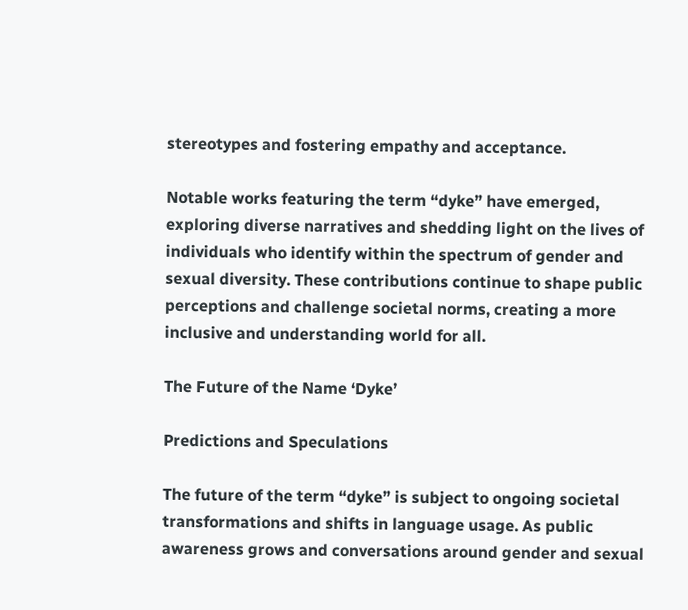stereotypes and fostering empathy and acceptance.

Notable works featuring the term “dyke” have emerged, exploring diverse narratives and shedding light on the lives of individuals who identify within the spectrum of gender and sexual diversity. These contributions continue to shape public perceptions and challenge societal norms, creating a more inclusive and understanding world for all.

The Future of the Name ‘Dyke’

Predictions and Speculations

The future of the term “dyke” is subject to ongoing societal transformations and shifts in language usage. As public awareness grows and conversations around gender and sexual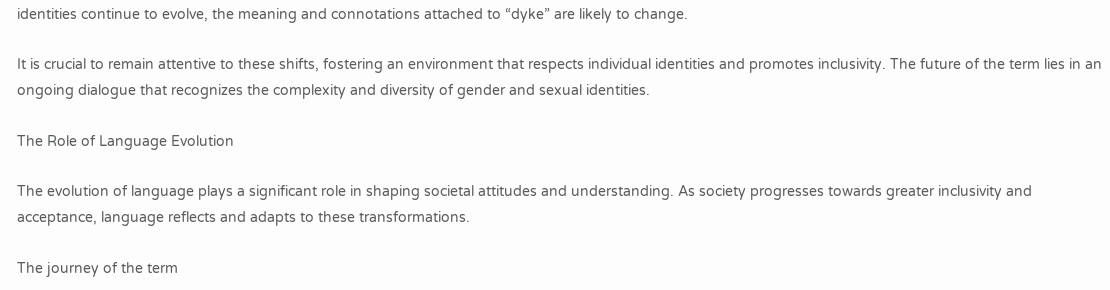identities continue to evolve, the meaning and connotations attached to “dyke” are likely to change.

It is crucial to remain attentive to these shifts, fostering an environment that respects individual identities and promotes inclusivity. The future of the term lies in an ongoing dialogue that recognizes the complexity and diversity of gender and sexual identities.

The Role of Language Evolution

The evolution of language plays a significant role in shaping societal attitudes and understanding. As society progresses towards greater inclusivity and acceptance, language reflects and adapts to these transformations.

The journey of the term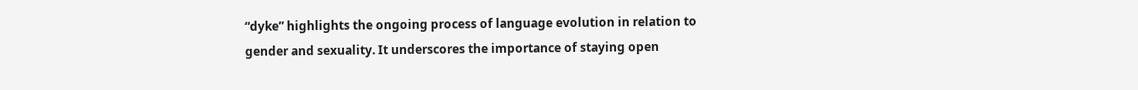“dyke” highlights the ongoing process of language evolution in relation to gender and sexuality. It underscores the importance of staying open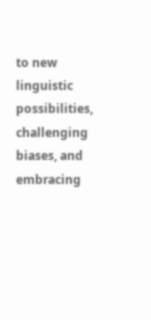to new linguistic possibilities, challenging biases, and embracing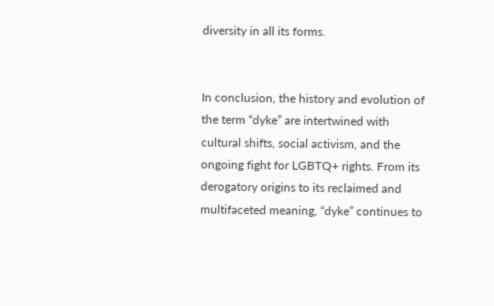diversity in all its forms.


In conclusion, the history and evolution of the term “dyke” are intertwined with cultural shifts, social activism, and the ongoing fight for LGBTQ+ rights. From its derogatory origins to its reclaimed and multifaceted meaning, “dyke” continues to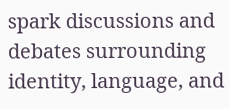spark discussions and debates surrounding identity, language, and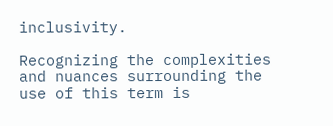inclusivity.

Recognizing the complexities and nuances surrounding the use of this term is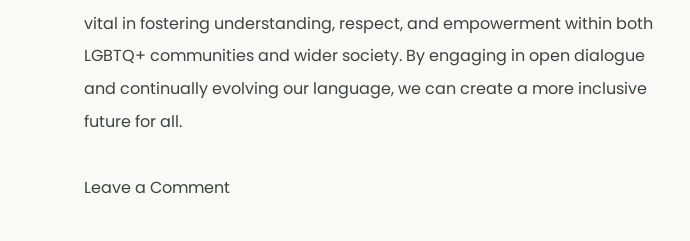vital in fostering understanding, respect, and empowerment within both LGBTQ+ communities and wider society. By engaging in open dialogue and continually evolving our language, we can create a more inclusive future for all.

Leave a Comment